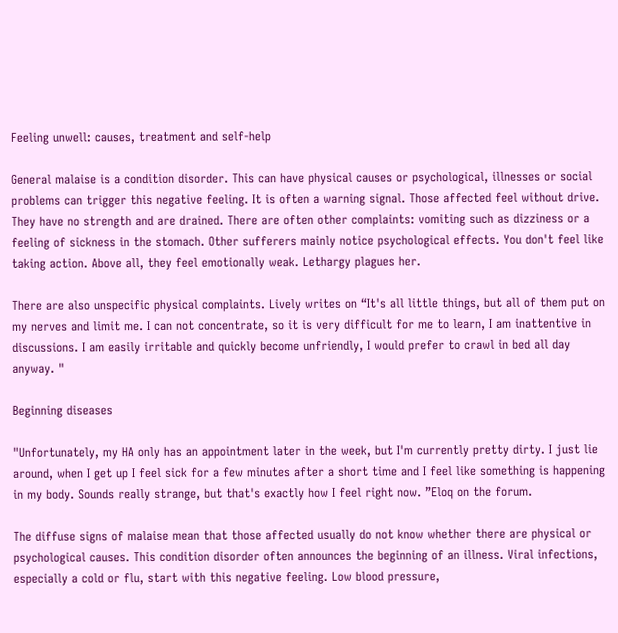Feeling unwell: causes, treatment and self-help

General malaise is a condition disorder. This can have physical causes or psychological, illnesses or social problems can trigger this negative feeling. It is often a warning signal. Those affected feel without drive. They have no strength and are drained. There are often other complaints: vomiting such as dizziness or a feeling of sickness in the stomach. Other sufferers mainly notice psychological effects. You don't feel like taking action. Above all, they feel emotionally weak. Lethargy plagues her.

There are also unspecific physical complaints. Lively writes on “It's all little things, but all of them put on my nerves and limit me. I can not concentrate, so it is very difficult for me to learn, I am inattentive in discussions. I am easily irritable and quickly become unfriendly, I would prefer to crawl in bed all day anyway. "

Beginning diseases

"Unfortunately, my HA only has an appointment later in the week, but I'm currently pretty dirty. I just lie around, when I get up I feel sick for a few minutes after a short time and I feel like something is happening in my body. Sounds really strange, but that's exactly how I feel right now. ”Eloq on the forum.

The diffuse signs of malaise mean that those affected usually do not know whether there are physical or psychological causes. This condition disorder often announces the beginning of an illness. Viral infections, especially a cold or flu, start with this negative feeling. Low blood pressure,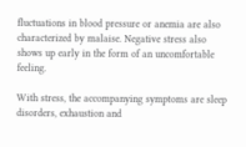fluctuations in blood pressure or anemia are also characterized by malaise. Negative stress also shows up early in the form of an uncomfortable feeling.

With stress, the accompanying symptoms are sleep disorders, exhaustion and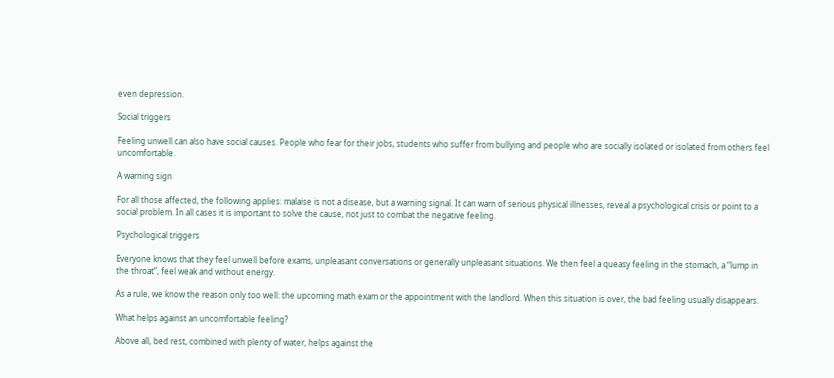even depression.

Social triggers

Feeling unwell can also have social causes. People who fear for their jobs, students who suffer from bullying and people who are socially isolated or isolated from others feel uncomfortable.

A warning sign

For all those affected, the following applies: malaise is not a disease, but a warning signal. It can warn of serious physical illnesses, reveal a psychological crisis or point to a social problem. In all cases it is important to solve the cause, not just to combat the negative feeling.

Psychological triggers

Everyone knows that they feel unwell before exams, unpleasant conversations or generally unpleasant situations. We then feel a queasy feeling in the stomach, a “lump in the throat”, feel weak and without energy.

As a rule, we know the reason only too well: the upcoming math exam or the appointment with the landlord. When this situation is over, the bad feeling usually disappears.

What helps against an uncomfortable feeling?

Above all, bed rest, combined with plenty of water, helps against the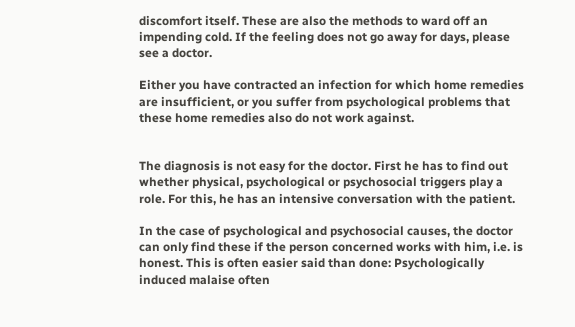discomfort itself. These are also the methods to ward off an impending cold. If the feeling does not go away for days, please see a doctor.

Either you have contracted an infection for which home remedies are insufficient, or you suffer from psychological problems that these home remedies also do not work against.


The diagnosis is not easy for the doctor. First he has to find out whether physical, psychological or psychosocial triggers play a role. For this, he has an intensive conversation with the patient.

In the case of psychological and psychosocial causes, the doctor can only find these if the person concerned works with him, i.e. is honest. This is often easier said than done: Psychologically induced malaise often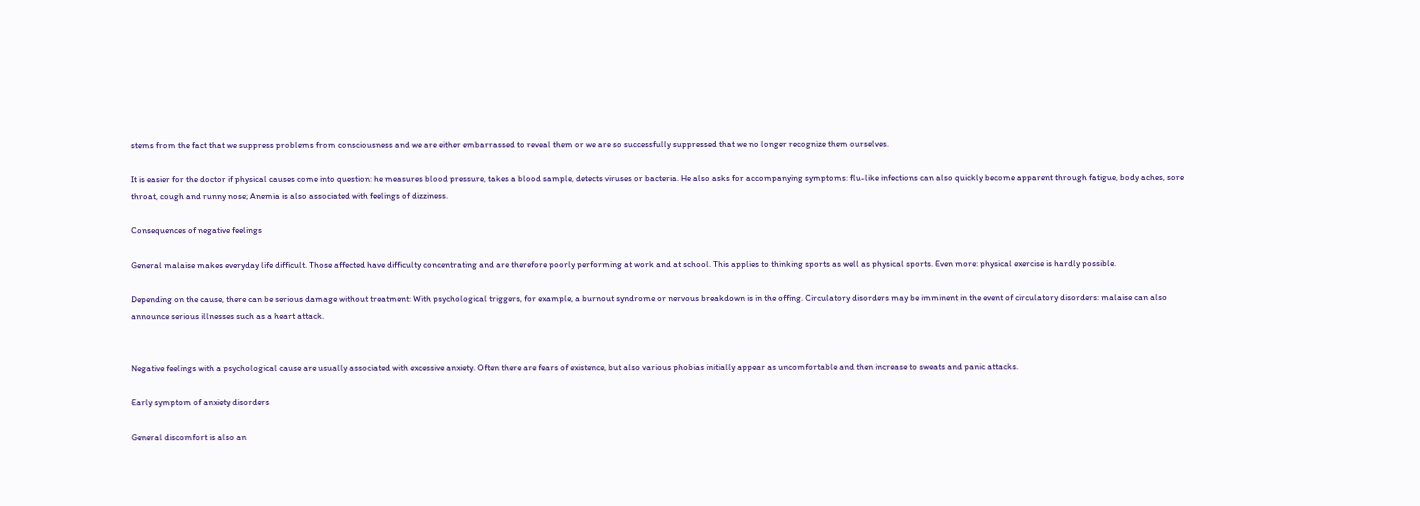stems from the fact that we suppress problems from consciousness and we are either embarrassed to reveal them or we are so successfully suppressed that we no longer recognize them ourselves.

It is easier for the doctor if physical causes come into question: he measures blood pressure, takes a blood sample, detects viruses or bacteria. He also asks for accompanying symptoms: flu-like infections can also quickly become apparent through fatigue, body aches, sore throat, cough and runny nose; Anemia is also associated with feelings of dizziness.

Consequences of negative feelings

General malaise makes everyday life difficult. Those affected have difficulty concentrating and are therefore poorly performing at work and at school. This applies to thinking sports as well as physical sports. Even more: physical exercise is hardly possible.

Depending on the cause, there can be serious damage without treatment: With psychological triggers, for example, a burnout syndrome or nervous breakdown is in the offing. Circulatory disorders may be imminent in the event of circulatory disorders: malaise can also announce serious illnesses such as a heart attack.


Negative feelings with a psychological cause are usually associated with excessive anxiety. Often there are fears of existence, but also various phobias initially appear as uncomfortable and then increase to sweats and panic attacks.

Early symptom of anxiety disorders

General discomfort is also an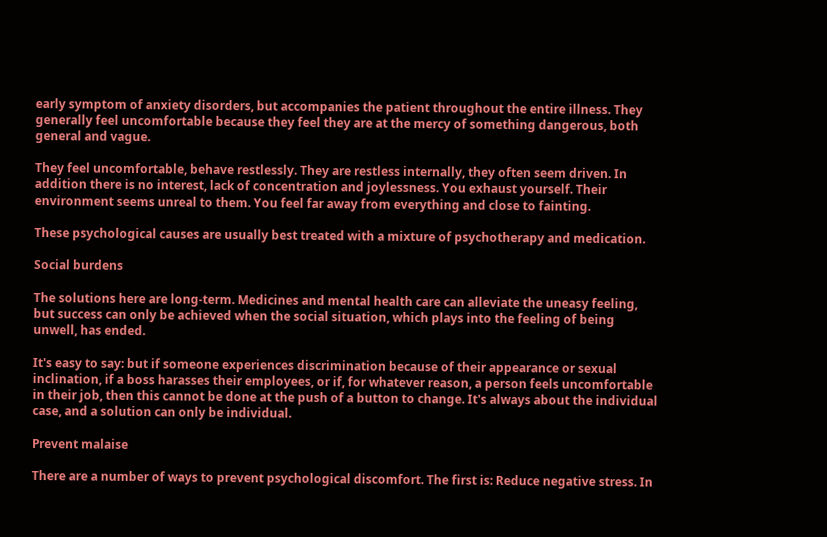early symptom of anxiety disorders, but accompanies the patient throughout the entire illness. They generally feel uncomfortable because they feel they are at the mercy of something dangerous, both general and vague.

They feel uncomfortable, behave restlessly. They are restless internally, they often seem driven. In addition there is no interest, lack of concentration and joylessness. You exhaust yourself. Their environment seems unreal to them. You feel far away from everything and close to fainting.

These psychological causes are usually best treated with a mixture of psychotherapy and medication.

Social burdens

The solutions here are long-term. Medicines and mental health care can alleviate the uneasy feeling, but success can only be achieved when the social situation, which plays into the feeling of being unwell, has ended.

It's easy to say: but if someone experiences discrimination because of their appearance or sexual inclination, if a boss harasses their employees, or if, for whatever reason, a person feels uncomfortable in their job, then this cannot be done at the push of a button to change. It's always about the individual case, and a solution can only be individual.

Prevent malaise

There are a number of ways to prevent psychological discomfort. The first is: Reduce negative stress. In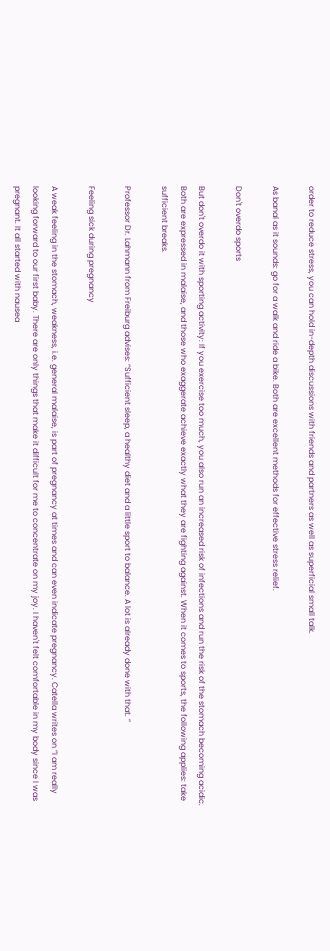order to reduce stress, you can hold in-depth discussions with friends and partners as well as superficial small talk.

As banal as it sounds: go for a walk and ride a bike. Both are excellent methods for effective stress relief.

Don't overdo sports

But don't overdo it with sporting activity: If you exercise too much, you also run an increased risk of infections and run the risk of the stomach becoming acidic. Both are expressed in malaise, and those who exaggerate achieve exactly what they are fighting against. When it comes to sports, the following applies: take sufficient breaks.

Professor Dr. Lahmann from Freiburg advises: “Sufficient sleep, a healthy diet and a little sport to balance. A lot is already done with that. ”

Feeling sick during pregnancy

A weak feeling in the stomach, weakness, i.e. general malaise, is part of pregnancy at times and can even indicate pregnancy. Catella writes on “I am really looking forward to our first baby. There are only things that make it difficult for me to concentrate on my joy. I haven't felt comfortable in my body since I was pregnant. It all started with nausea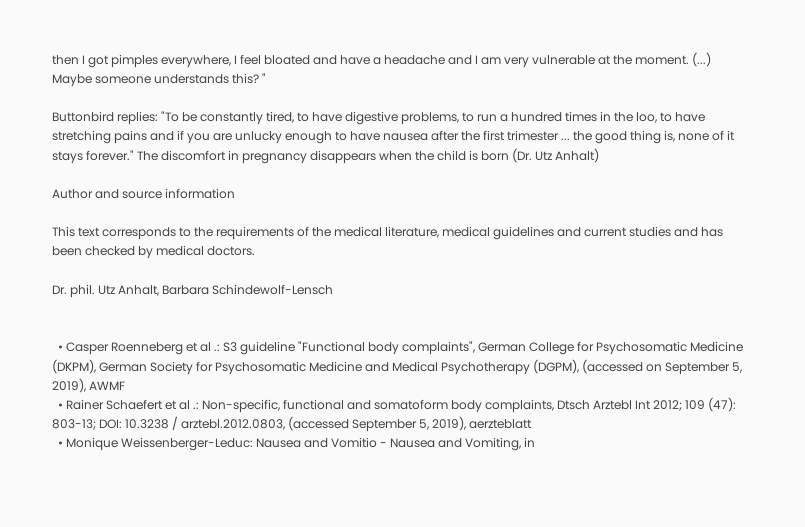then I got pimples everywhere, I feel bloated and have a headache and I am very vulnerable at the moment. (...) Maybe someone understands this? "

Buttonbird replies: "To be constantly tired, to have digestive problems, to run a hundred times in the loo, to have stretching pains and if you are unlucky enough to have nausea after the first trimester ... the good thing is, none of it stays forever." The discomfort in pregnancy disappears when the child is born (Dr. Utz Anhalt)

Author and source information

This text corresponds to the requirements of the medical literature, medical guidelines and current studies and has been checked by medical doctors.

Dr. phil. Utz Anhalt, Barbara Schindewolf-Lensch


  • Casper Roenneberg et al .: S3 guideline "Functional body complaints", German College for Psychosomatic Medicine (DKPM), German Society for Psychosomatic Medicine and Medical Psychotherapy (DGPM), (accessed on September 5, 2019), AWMF
  • Rainer Schaefert et al .: Non-specific, functional and somatoform body complaints, Dtsch Arztebl Int 2012; 109 (47): 803-13; DOI: 10.3238 / arztebl.2012.0803, (accessed September 5, 2019), aerzteblatt
  • Monique Weissenberger-Leduc: Nausea and Vomitio - Nausea and Vomiting, in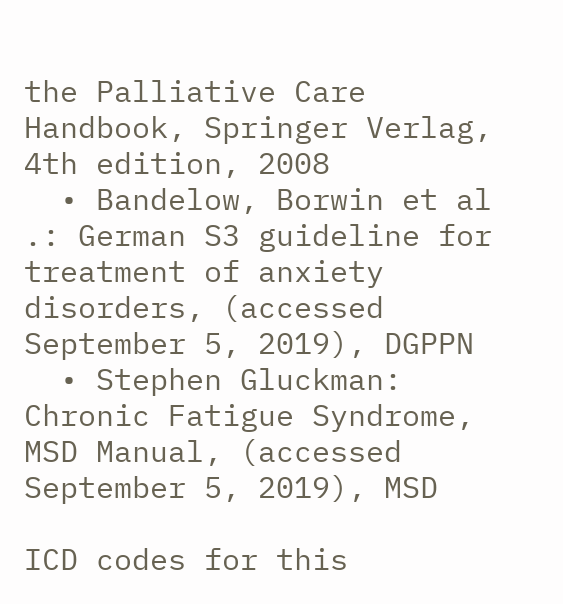the Palliative Care Handbook, Springer Verlag, 4th edition, 2008
  • Bandelow, Borwin et al .: German S3 guideline for treatment of anxiety disorders, (accessed September 5, 2019), DGPPN
  • Stephen Gluckman: Chronic Fatigue Syndrome, MSD Manual, (accessed September 5, 2019), MSD

ICD codes for this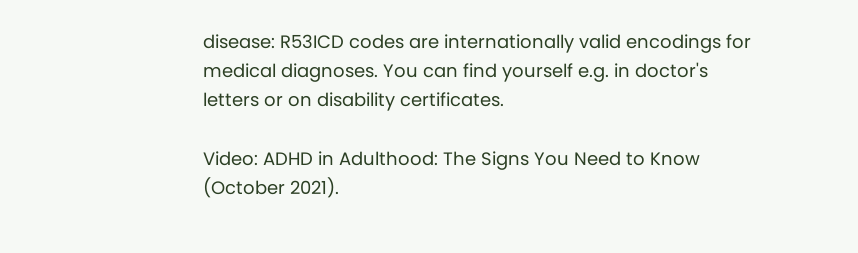disease: R53ICD codes are internationally valid encodings for medical diagnoses. You can find yourself e.g. in doctor's letters or on disability certificates.

Video: ADHD in Adulthood: The Signs You Need to Know (October 2021).